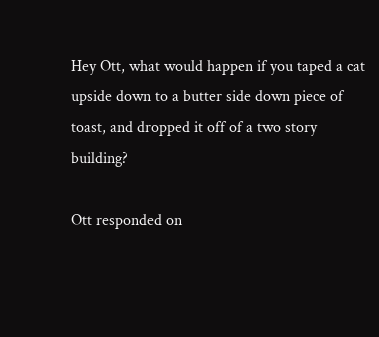Hey Ott, what would happen if you taped a cat upside down to a butter side down piece of toast, and dropped it off of a two story building?

Ott responded on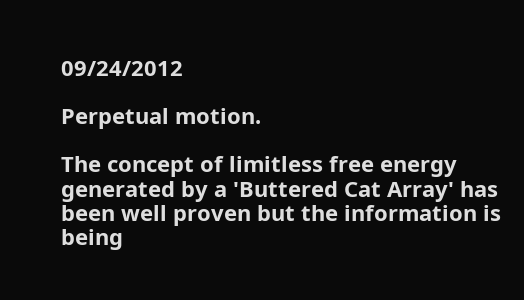09/24/2012

Perpetual motion.

The concept of limitless free energy generated by a 'Buttered Cat Array' has been well proven but the information is being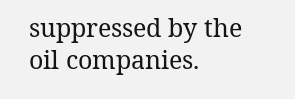suppressed by the oil companies.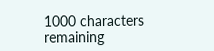1000 characters remaining